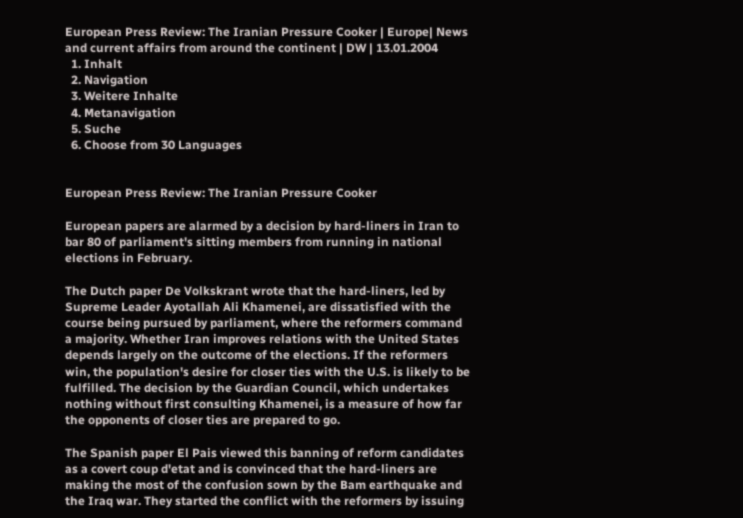European Press Review: The Iranian Pressure Cooker | Europe| News and current affairs from around the continent | DW | 13.01.2004
  1. Inhalt
  2. Navigation
  3. Weitere Inhalte
  4. Metanavigation
  5. Suche
  6. Choose from 30 Languages


European Press Review: The Iranian Pressure Cooker

European papers are alarmed by a decision by hard-liners in Iran to bar 80 of parliament's sitting members from running in national elections in February.

The Dutch paper De Volkskrant wrote that the hard-liners, led by Supreme Leader Ayotallah Ali Khamenei, are dissatisfied with the course being pursued by parliament, where the reformers command a majority. Whether Iran improves relations with the United States depends largely on the outcome of the elections. If the reformers win, the population's desire for closer ties with the U.S. is likely to be fulfilled. The decision by the Guardian Council, which undertakes nothing without first consulting Khamenei, is a measure of how far the opponents of closer ties are prepared to go.

The Spanish paper El Pais viewed this banning of reform candidates as a covert coup d'etat and is convinced that the hard-liners are making the most of the confusion sown by the Bam earthquake and the Iraq war. They started the conflict with the reformers by issuing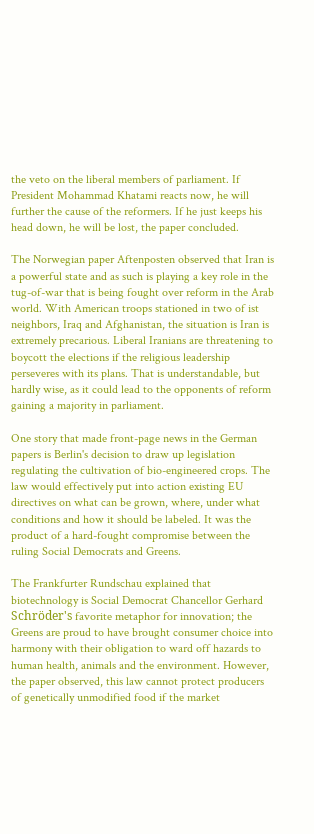the veto on the liberal members of parliament. If President Mohammad Khatami reacts now, he will further the cause of the reformers. If he just keeps his head down, he will be lost, the paper concluded.

The Norwegian paper Aftenposten observed that Iran is a powerful state and as such is playing a key role in the tug-of-war that is being fought over reform in the Arab world. With American troops stationed in two of ist neighbors, Iraq and Afghanistan, the situation is Iran is extremely precarious. Liberal Iranians are threatening to boycott the elections if the religious leadership perseveres with its plans. That is understandable, but hardly wise, as it could lead to the opponents of reform gaining a majority in parliament.

One story that made front-page news in the German papers is Berlin's decision to draw up legislation regulating the cultivation of bio-engineered crops. The law would effectively put into action existing EU directives on what can be grown, where, under what conditions and how it should be labeled. It was the product of a hard-fought compromise between the ruling Social Democrats and Greens.

The Frankfurter Rundschau explained that biotechnology is Social Democrat Chancellor Gerhard Schröder's favorite metaphor for innovation; the Greens are proud to have brought consumer choice into harmony with their obligation to ward off hazards to human health, animals and the environment. However, the paper observed, this law cannot protect producers of genetically unmodified food if the market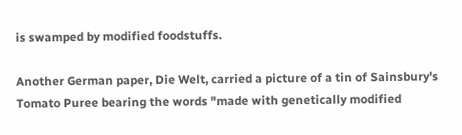is swamped by modified foodstuffs.

Another German paper, Die Welt, carried a picture of a tin of Sainsbury's Tomato Puree bearing the words "made with genetically modified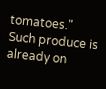tomatoes." Such produce is already on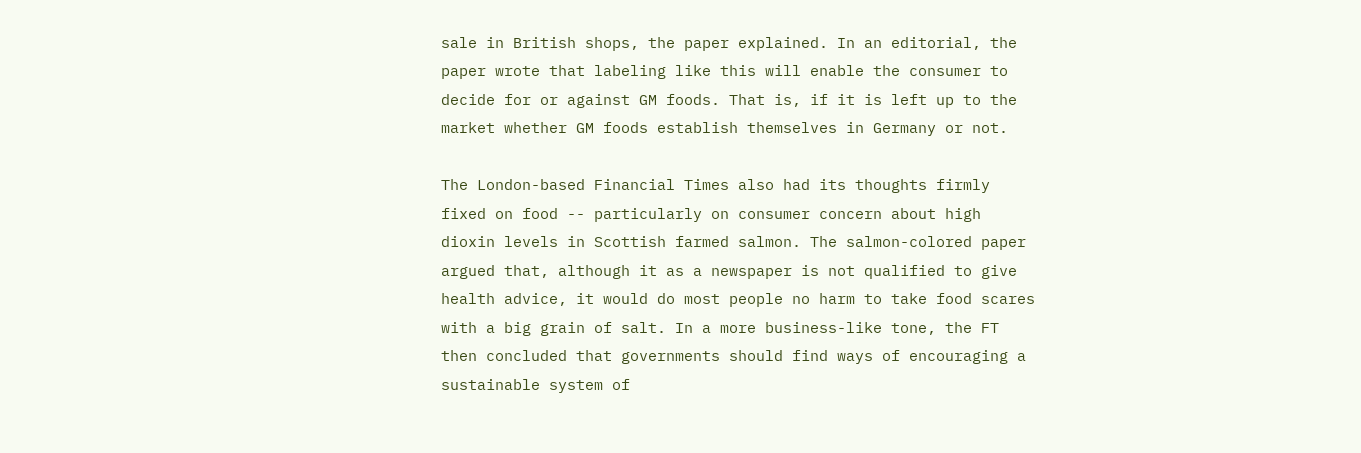sale in British shops, the paper explained. In an editorial, the paper wrote that labeling like this will enable the consumer to decide for or against GM foods. That is, if it is left up to the market whether GM foods establish themselves in Germany or not.

The London-based Financial Times also had its thoughts firmly fixed on food -- particularly on consumer concern about high dioxin levels in Scottish farmed salmon. The salmon-colored paper argued that, although it as a newspaper is not qualified to give health advice, it would do most people no harm to take food scares with a big grain of salt. In a more business-like tone, the FT then concluded that governments should find ways of encouraging a sustainable system of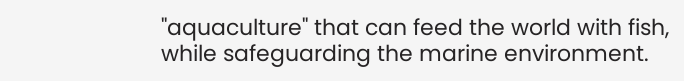"aquaculture" that can feed the world with fish, while safeguarding the marine environment.